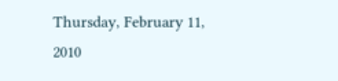Thursday, February 11, 2010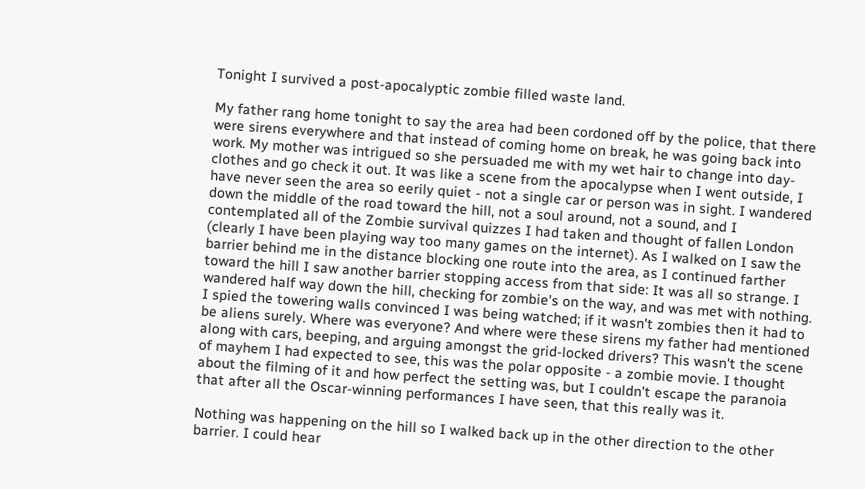Tonight I survived a post-apocalyptic zombie filled waste land.

My father rang home tonight to say the area had been cordoned off by the police, that there were sirens everywhere and that instead of coming home on break, he was going back into work. My mother was intrigued so she persuaded me with my wet hair to change into day-clothes and go check it out. It was like a scene from the apocalypse when I went outside, I have never seen the area so eerily quiet - not a single car or person was in sight. I wandered down the middle of the road toward the hill, not a soul around, not a sound, and I contemplated all of the Zombie survival quizzes I had taken and thought of fallen London (clearly I have been playing way too many games on the internet). As I walked on I saw the barrier behind me in the distance blocking one route into the area, as I continued farther toward the hill I saw another barrier stopping access from that side: It was all so strange. I wandered half way down the hill, checking for zombie's on the way, and was met with nothing. I spied the towering walls convinced I was being watched; if it wasn't zombies then it had to be aliens surely. Where was everyone? And where were these sirens my father had mentioned along with cars, beeping, and arguing amongst the grid-locked drivers? This wasn't the scene of mayhem I had expected to see, this was the polar opposite - a zombie movie. I thought about the filming of it and how perfect the setting was, but I couldn't escape the paranoia that after all the Oscar-winning performances I have seen, that this really was it.

Nothing was happening on the hill so I walked back up in the other direction to the other barrier. I could hear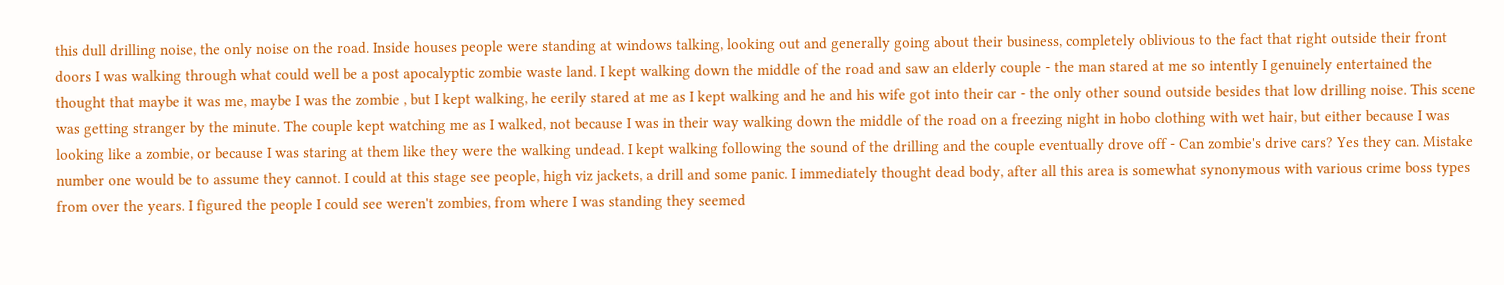this dull drilling noise, the only noise on the road. Inside houses people were standing at windows talking, looking out and generally going about their business, completely oblivious to the fact that right outside their front doors I was walking through what could well be a post apocalyptic zombie waste land. I kept walking down the middle of the road and saw an elderly couple - the man stared at me so intently I genuinely entertained the thought that maybe it was me, maybe I was the zombie , but I kept walking, he eerily stared at me as I kept walking and he and his wife got into their car - the only other sound outside besides that low drilling noise. This scene was getting stranger by the minute. The couple kept watching me as I walked, not because I was in their way walking down the middle of the road on a freezing night in hobo clothing with wet hair, but either because I was looking like a zombie, or because I was staring at them like they were the walking undead. I kept walking following the sound of the drilling and the couple eventually drove off - Can zombie's drive cars? Yes they can. Mistake number one would be to assume they cannot. I could at this stage see people, high viz jackets, a drill and some panic. I immediately thought dead body, after all this area is somewhat synonymous with various crime boss types from over the years. I figured the people I could see weren't zombies, from where I was standing they seemed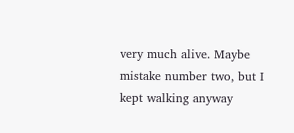very much alive. Maybe mistake number two, but I kept walking anyway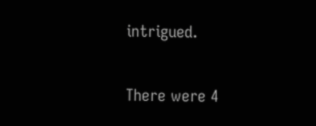intrigued.

There were 4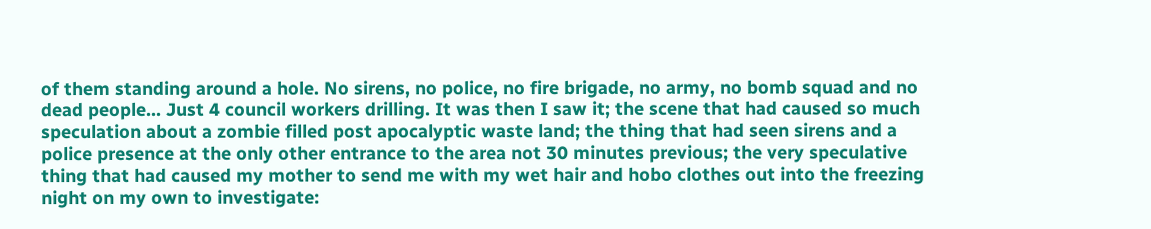of them standing around a hole. No sirens, no police, no fire brigade, no army, no bomb squad and no dead people... Just 4 council workers drilling. It was then I saw it; the scene that had caused so much speculation about a zombie filled post apocalyptic waste land; the thing that had seen sirens and a police presence at the only other entrance to the area not 30 minutes previous; the very speculative thing that had caused my mother to send me with my wet hair and hobo clothes out into the freezing night on my own to investigate: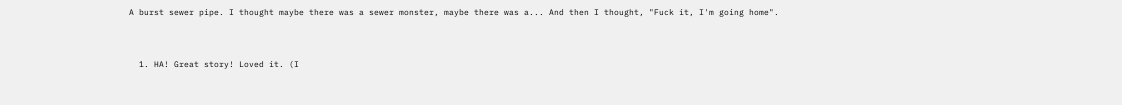A burst sewer pipe. I thought maybe there was a sewer monster, maybe there was a... And then I thought, "Fuck it, I'm going home".


  1. HA! Great story! Loved it. (I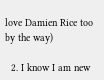love Damien Rice too by the way)

  2. I know I am new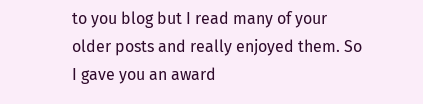to you blog but I read many of your older posts and really enjoyed them. So I gave you an award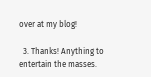over at my blog!

  3. Thanks! Anything to entertain the masses.